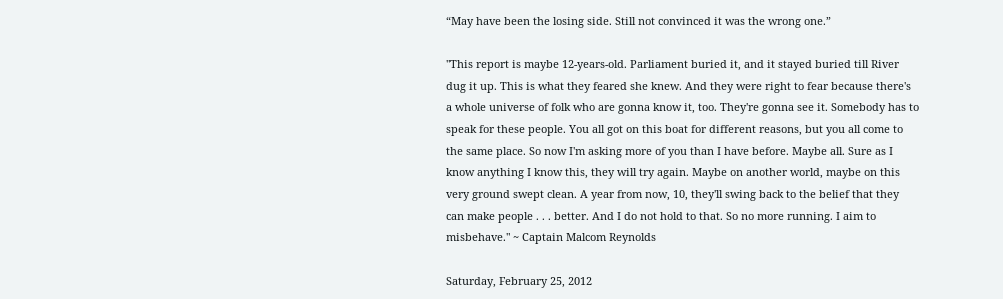“May have been the losing side. Still not convinced it was the wrong one.”

"This report is maybe 12-years-old. Parliament buried it, and it stayed buried till River dug it up. This is what they feared she knew. And they were right to fear because there's a whole universe of folk who are gonna know it, too. They're gonna see it. Somebody has to speak for these people. You all got on this boat for different reasons, but you all come to the same place. So now I'm asking more of you than I have before. Maybe all. Sure as I know anything I know this, they will try again. Maybe on another world, maybe on this very ground swept clean. A year from now, 10, they'll swing back to the belief that they can make people . . . better. And I do not hold to that. So no more running. I aim to misbehave." ~ Captain Malcom Reynolds

Saturday, February 25, 2012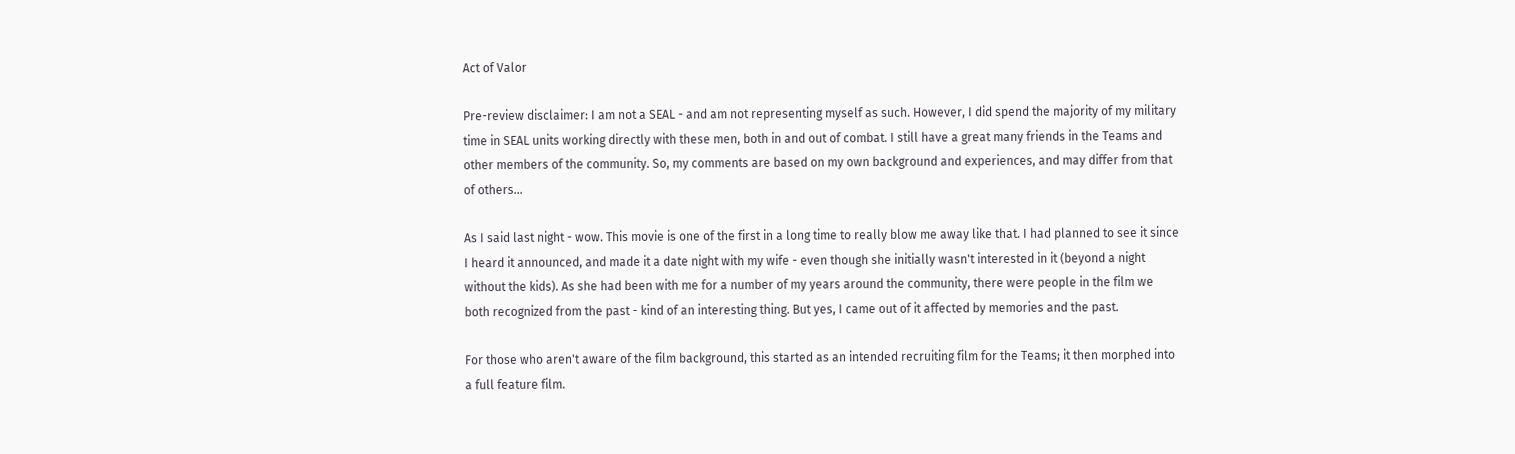Act of Valor

Pre-review disclaimer: I am not a SEAL - and am not representing myself as such. However, I did spend the majority of my military time in SEAL units working directly with these men, both in and out of combat. I still have a great many friends in the Teams and other members of the community. So, my comments are based on my own background and experiences, and may differ from that of others...

As I said last night - wow. This movie is one of the first in a long time to really blow me away like that. I had planned to see it since I heard it announced, and made it a date night with my wife - even though she initially wasn't interested in it (beyond a night without the kids). As she had been with me for a number of my years around the community, there were people in the film we both recognized from the past - kind of an interesting thing. But yes, I came out of it affected by memories and the past.

For those who aren't aware of the film background, this started as an intended recruiting film for the Teams; it then morphed into a full feature film.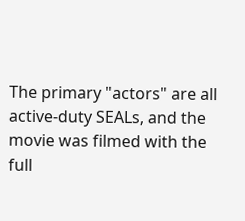The primary "actors" are all active-duty SEALs, and the movie was filmed with the full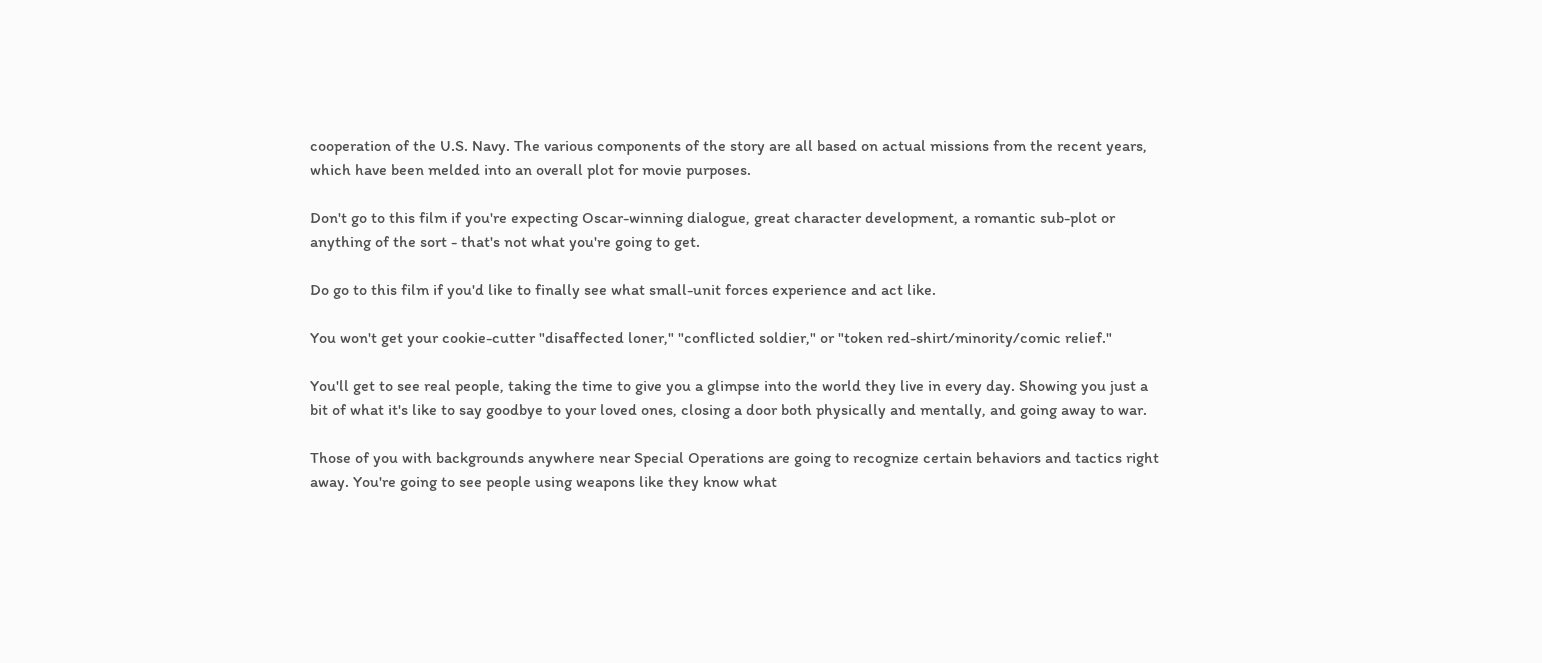cooperation of the U.S. Navy. The various components of the story are all based on actual missions from the recent years, which have been melded into an overall plot for movie purposes.

Don't go to this film if you're expecting Oscar-winning dialogue, great character development, a romantic sub-plot or anything of the sort - that's not what you're going to get.

Do go to this film if you'd like to finally see what small-unit forces experience and act like.

You won't get your cookie-cutter "disaffected loner," "conflicted soldier," or "token red-shirt/minority/comic relief."

You'll get to see real people, taking the time to give you a glimpse into the world they live in every day. Showing you just a bit of what it's like to say goodbye to your loved ones, closing a door both physically and mentally, and going away to war.

Those of you with backgrounds anywhere near Special Operations are going to recognize certain behaviors and tactics right away. You're going to see people using weapons like they know what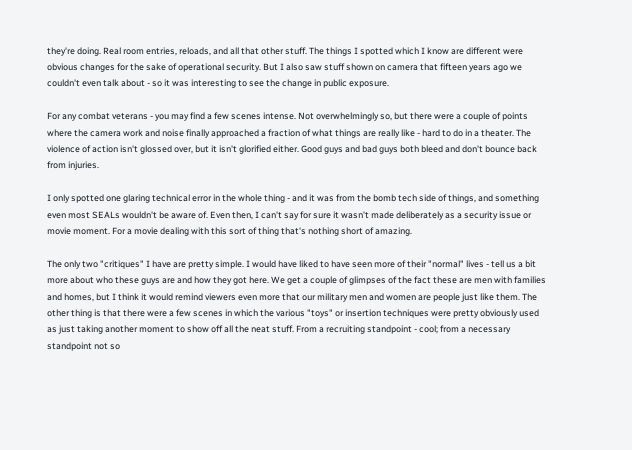they're doing. Real room entries, reloads, and all that other stuff. The things I spotted which I know are different were obvious changes for the sake of operational security. But I also saw stuff shown on camera that fifteen years ago we couldn't even talk about - so it was interesting to see the change in public exposure.

For any combat veterans - you may find a few scenes intense. Not overwhelmingly so, but there were a couple of points where the camera work and noise finally approached a fraction of what things are really like - hard to do in a theater. The violence of action isn't glossed over, but it isn't glorified either. Good guys and bad guys both bleed and don't bounce back from injuries.

I only spotted one glaring technical error in the whole thing - and it was from the bomb tech side of things, and something even most SEALs wouldn't be aware of. Even then, I can't say for sure it wasn't made deliberately as a security issue or movie moment. For a movie dealing with this sort of thing that's nothing short of amazing.

The only two "critiques" I have are pretty simple. I would have liked to have seen more of their "normal" lives - tell us a bit more about who these guys are and how they got here. We get a couple of glimpses of the fact these are men with families and homes, but I think it would remind viewers even more that our military men and women are people just like them. The other thing is that there were a few scenes in which the various "toys" or insertion techniques were pretty obviously used as just taking another moment to show off all the neat stuff. From a recruiting standpoint - cool; from a necessary standpoint not so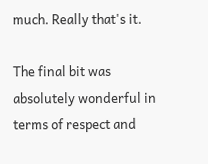much. Really that's it.

The final bit was absolutely wonderful in terms of respect and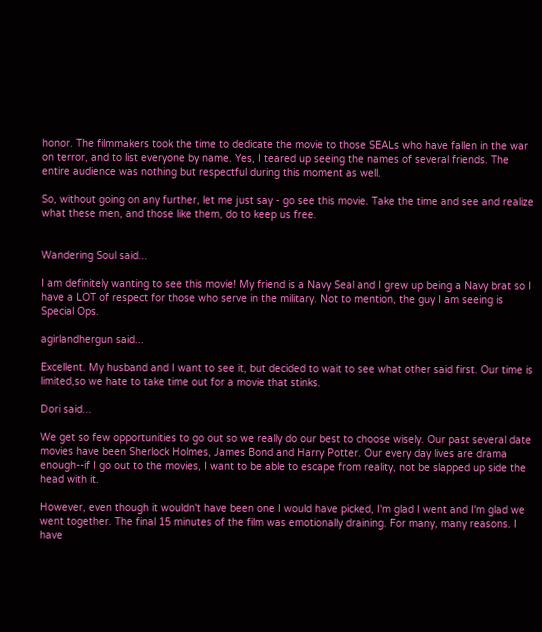honor. The filmmakers took the time to dedicate the movie to those SEALs who have fallen in the war on terror, and to list everyone by name. Yes, I teared up seeing the names of several friends. The entire audience was nothing but respectful during this moment as well.

So, without going on any further, let me just say - go see this movie. Take the time and see and realize what these men, and those like them, do to keep us free.


Wandering Soul said...

I am definitely wanting to see this movie! My friend is a Navy Seal and I grew up being a Navy brat so I have a LOT of respect for those who serve in the military. Not to mention, the guy I am seeing is Special Ops.

agirlandhergun said...

Excellent. My husband and I want to see it, but decided to wait to see what other said first. Our time is limited,so we hate to take time out for a movie that stinks.

Dori said...

We get so few opportunities to go out so we really do our best to choose wisely. Our past several date movies have been Sherlock Holmes, James Bond and Harry Potter. Our every day lives are drama enough--if I go out to the movies, I want to be able to escape from reality, not be slapped up side the head with it.

However, even though it wouldn't have been one I would have picked, I'm glad I went and I'm glad we went together. The final 15 minutes of the film was emotionally draining. For many, many reasons. I have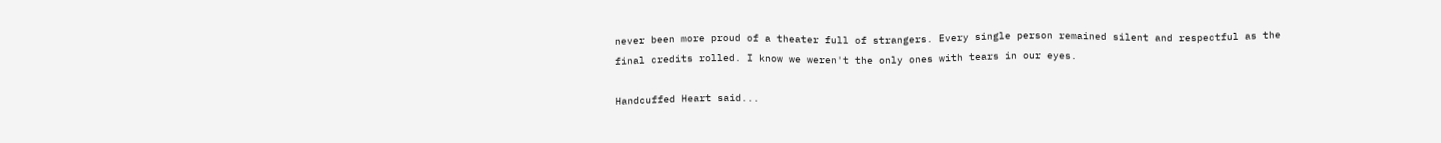never been more proud of a theater full of strangers. Every single person remained silent and respectful as the final credits rolled. I know we weren't the only ones with tears in our eyes.

Handcuffed Heart said...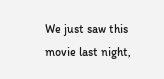We just saw this movie last night,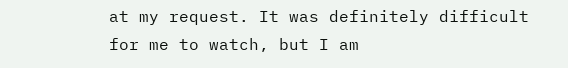at my request. It was definitely difficult for me to watch, but I am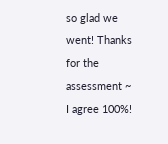so glad we went! Thanks for the assessment ~ I agree 100%!